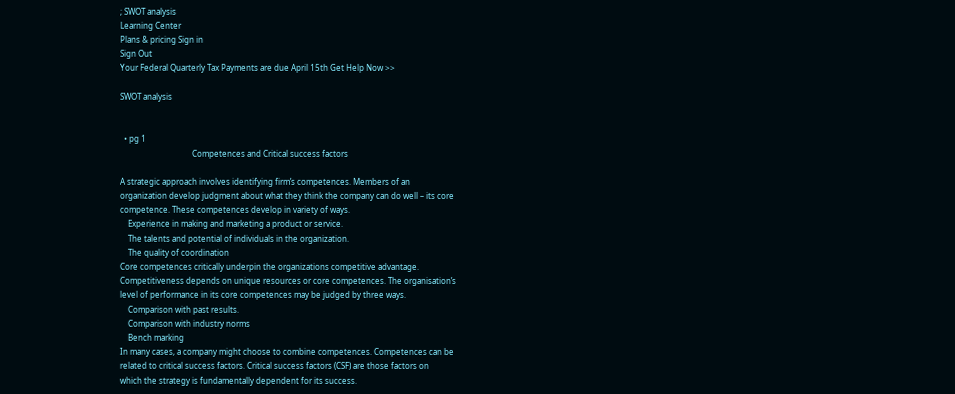; SWOT analysis
Learning Center
Plans & pricing Sign in
Sign Out
Your Federal Quarterly Tax Payments are due April 15th Get Help Now >>

SWOT analysis


  • pg 1
                                    Competences and Critical success factors

A strategic approach involves identifying firm’s competences. Members of an
organization develop judgment about what they think the company can do well – its core
competence. These competences develop in variety of ways.
    Experience in making and marketing a product or service.
    The talents and potential of individuals in the organization.
    The quality of coordination
Core competences critically underpin the organizations competitive advantage.
Competitiveness depends on unique resources or core competences. The organisation’s
level of performance in its core competences may be judged by three ways.
    Comparison with past results.
    Comparison with industry norms
    Bench marking
In many cases, a company might choose to combine competences. Competences can be
related to critical success factors. Critical success factors (CSF) are those factors on
which the strategy is fundamentally dependent for its success.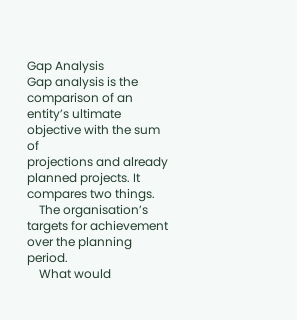Gap Analysis
Gap analysis is the comparison of an entity’s ultimate objective with the sum of
projections and already planned projects. It compares two things.
    The organisation’s targets for achievement over the planning period.
    What would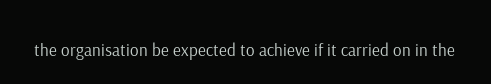the organisation be expected to achieve if it carried on in the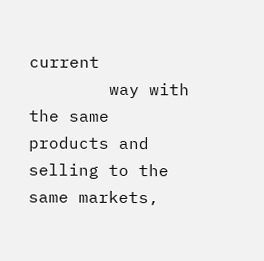current
        way with the same products and selling to the same markets,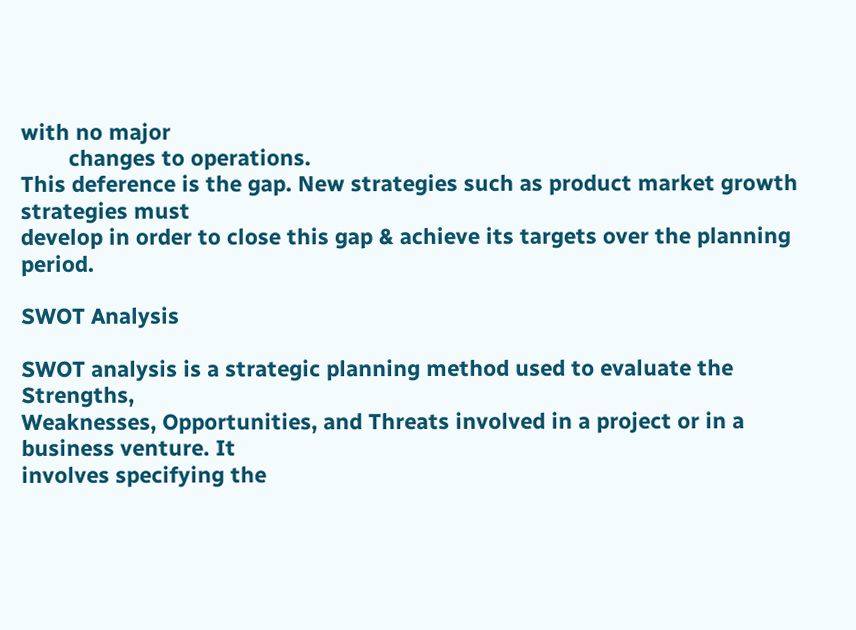with no major
        changes to operations.
This deference is the gap. New strategies such as product market growth strategies must
develop in order to close this gap & achieve its targets over the planning period.

SWOT Analysis

SWOT analysis is a strategic planning method used to evaluate the Strengths,
Weaknesses, Opportunities, and Threats involved in a project or in a business venture. It
involves specifying the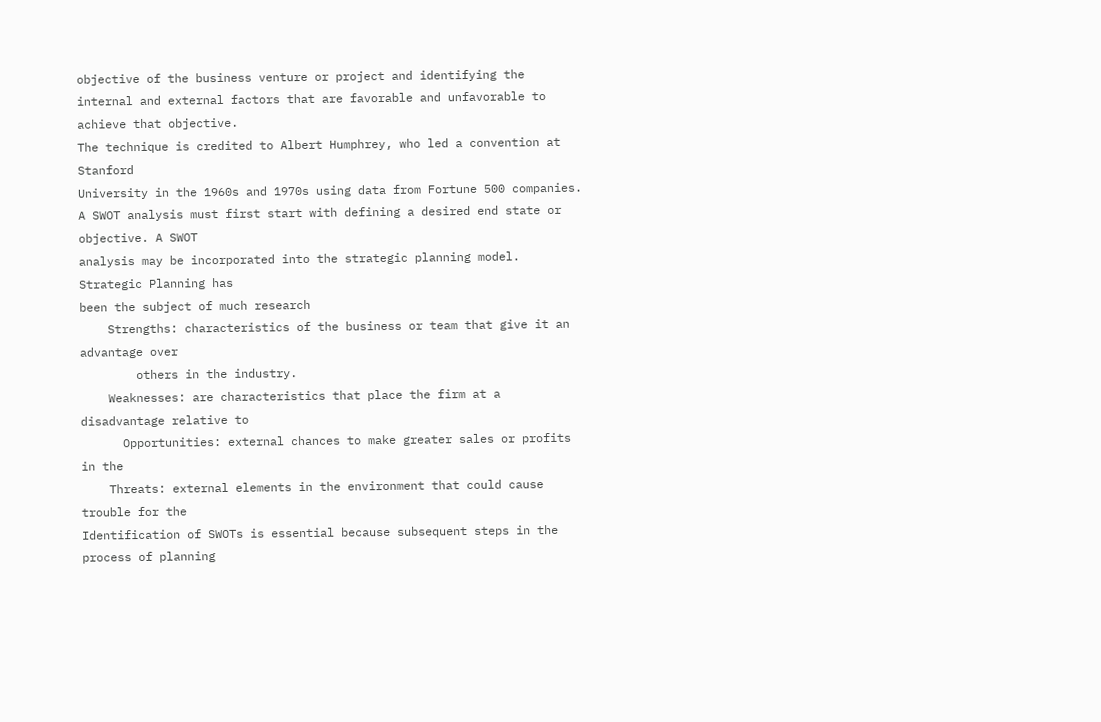objective of the business venture or project and identifying the
internal and external factors that are favorable and unfavorable to achieve that objective.
The technique is credited to Albert Humphrey, who led a convention at Stanford
University in the 1960s and 1970s using data from Fortune 500 companies.
A SWOT analysis must first start with defining a desired end state or objective. A SWOT
analysis may be incorporated into the strategic planning model. Strategic Planning has
been the subject of much research
    Strengths: characteristics of the business or team that give it an advantage over
        others in the industry.
    Weaknesses: are characteristics that place the firm at a disadvantage relative to
      Opportunities: external chances to make greater sales or profits in the
    Threats: external elements in the environment that could cause trouble for the
Identification of SWOTs is essential because subsequent steps in the process of planning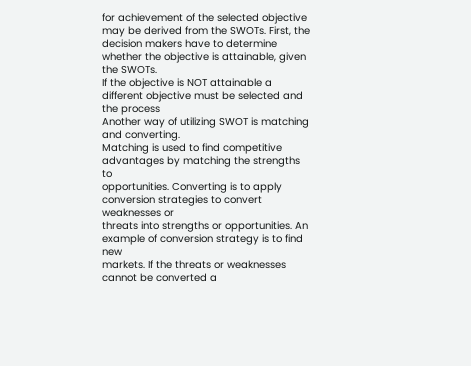for achievement of the selected objective may be derived from the SWOTs. First, the
decision makers have to determine whether the objective is attainable, given the SWOTs.
If the objective is NOT attainable a different objective must be selected and the process
Another way of utilizing SWOT is matching and converting.
Matching is used to find competitive advantages by matching the strengths to
opportunities. Converting is to apply conversion strategies to convert weaknesses or
threats into strengths or opportunities. An example of conversion strategy is to find new
markets. If the threats or weaknesses cannot be converted a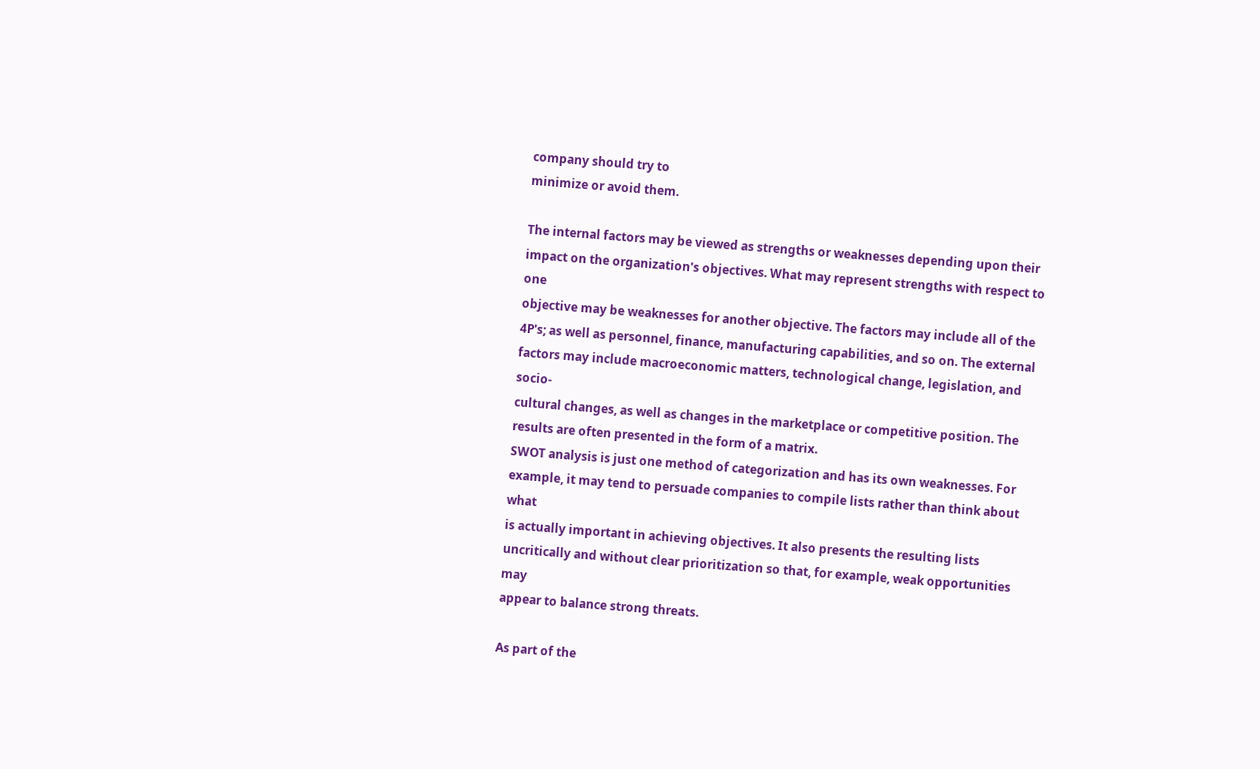company should try to
minimize or avoid them.

The internal factors may be viewed as strengths or weaknesses depending upon their
impact on the organization's objectives. What may represent strengths with respect to one
objective may be weaknesses for another objective. The factors may include all of the
4P's; as well as personnel, finance, manufacturing capabilities, and so on. The external
factors may include macroeconomic matters, technological change, legislation, and socio-
cultural changes, as well as changes in the marketplace or competitive position. The
results are often presented in the form of a matrix.
SWOT analysis is just one method of categorization and has its own weaknesses. For
example, it may tend to persuade companies to compile lists rather than think about what
is actually important in achieving objectives. It also presents the resulting lists
uncritically and without clear prioritization so that, for example, weak opportunities may
appear to balance strong threats.

As part of the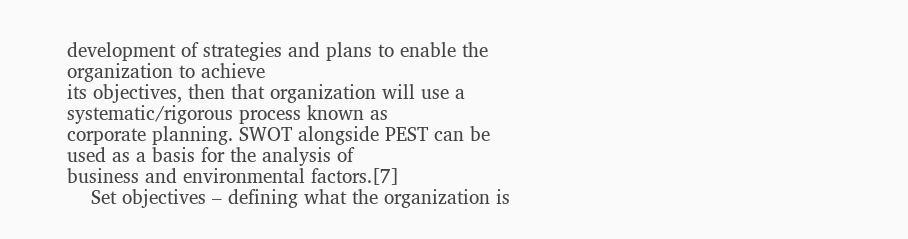development of strategies and plans to enable the organization to achieve
its objectives, then that organization will use a systematic/rigorous process known as
corporate planning. SWOT alongside PEST can be used as a basis for the analysis of
business and environmental factors.[7]
    Set objectives – defining what the organization is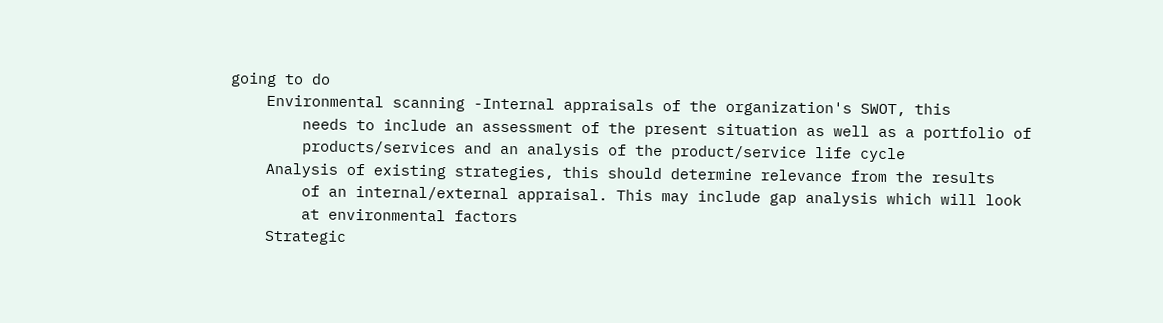going to do
    Environmental scanning -Internal appraisals of the organization's SWOT, this
        needs to include an assessment of the present situation as well as a portfolio of
        products/services and an analysis of the product/service life cycle
    Analysis of existing strategies, this should determine relevance from the results
        of an internal/external appraisal. This may include gap analysis which will look
        at environmental factors
    Strategic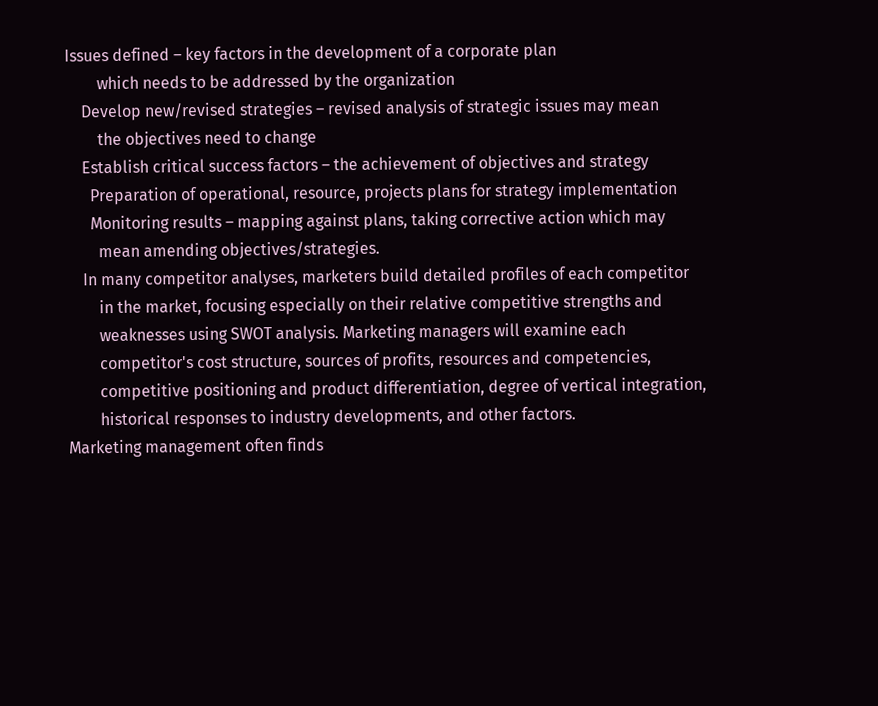Issues defined – key factors in the development of a corporate plan
        which needs to be addressed by the organization
    Develop new/revised strategies – revised analysis of strategic issues may mean
        the objectives need to change
    Establish critical success factors – the achievement of objectives and strategy
      Preparation of operational, resource, projects plans for strategy implementation
      Monitoring results – mapping against plans, taking corrective action which may
        mean amending objectives/strategies.
    In many competitor analyses, marketers build detailed profiles of each competitor
        in the market, focusing especially on their relative competitive strengths and
        weaknesses using SWOT analysis. Marketing managers will examine each
        competitor's cost structure, sources of profits, resources and competencies,
        competitive positioning and product differentiation, degree of vertical integration,
        historical responses to industry developments, and other factors.
Marketing management often finds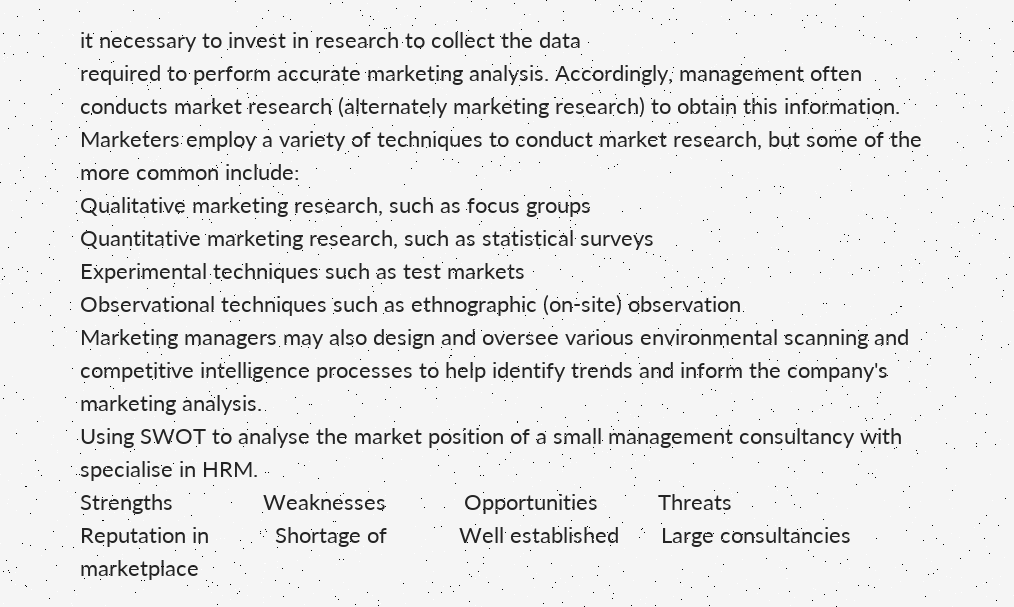it necessary to invest in research to collect the data
required to perform accurate marketing analysis. Accordingly, management often
conducts market research (alternately marketing research) to obtain this information.
Marketers employ a variety of techniques to conduct market research, but some of the
more common include:
Qualitative marketing research, such as focus groups
Quantitative marketing research, such as statistical surveys
Experimental techniques such as test markets
Observational techniques such as ethnographic (on-site) observation
Marketing managers may also design and oversee various environmental scanning and
competitive intelligence processes to help identify trends and inform the company's
marketing analysis.
Using SWOT to analyse the market position of a small management consultancy with
specialise in HRM.
Strengths               Weaknesses             Opportunities          Threats
Reputation in           Shortage of            Well established       Large consultancies
marketplace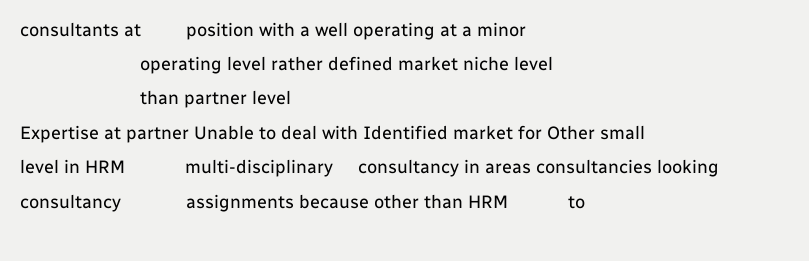consultants at         position with a well operating at a minor
                        operating level rather defined market niche level
                        than partner level
Expertise at partner Unable to deal with Identified market for Other small
level in HRM            multi-disciplinary     consultancy in areas consultancies looking
consultancy             assignments because other than HRM            to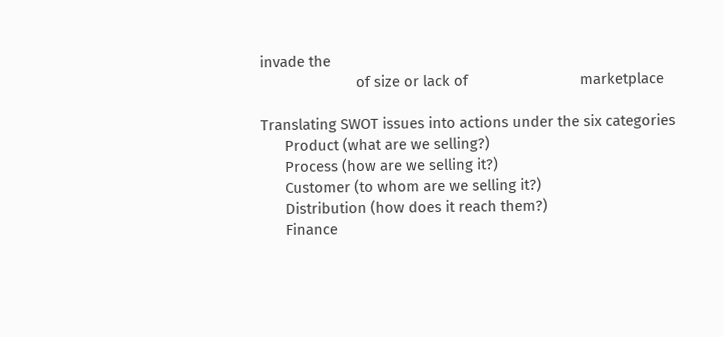invade the
                        of size or lack of                            marketplace

Translating SWOT issues into actions under the six categories
      Product (what are we selling?)
      Process (how are we selling it?)
      Customer (to whom are we selling it?)
      Distribution (how does it reach them?)
      Finance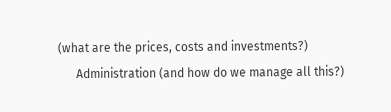(what are the prices, costs and investments?)
      Administration (and how do we manage all this?)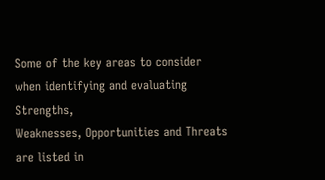Some of the key areas to consider when identifying and evaluating Strengths,
Weaknesses, Opportunities and Threats are listed in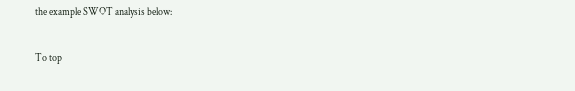the example SWOT analysis below:

To top